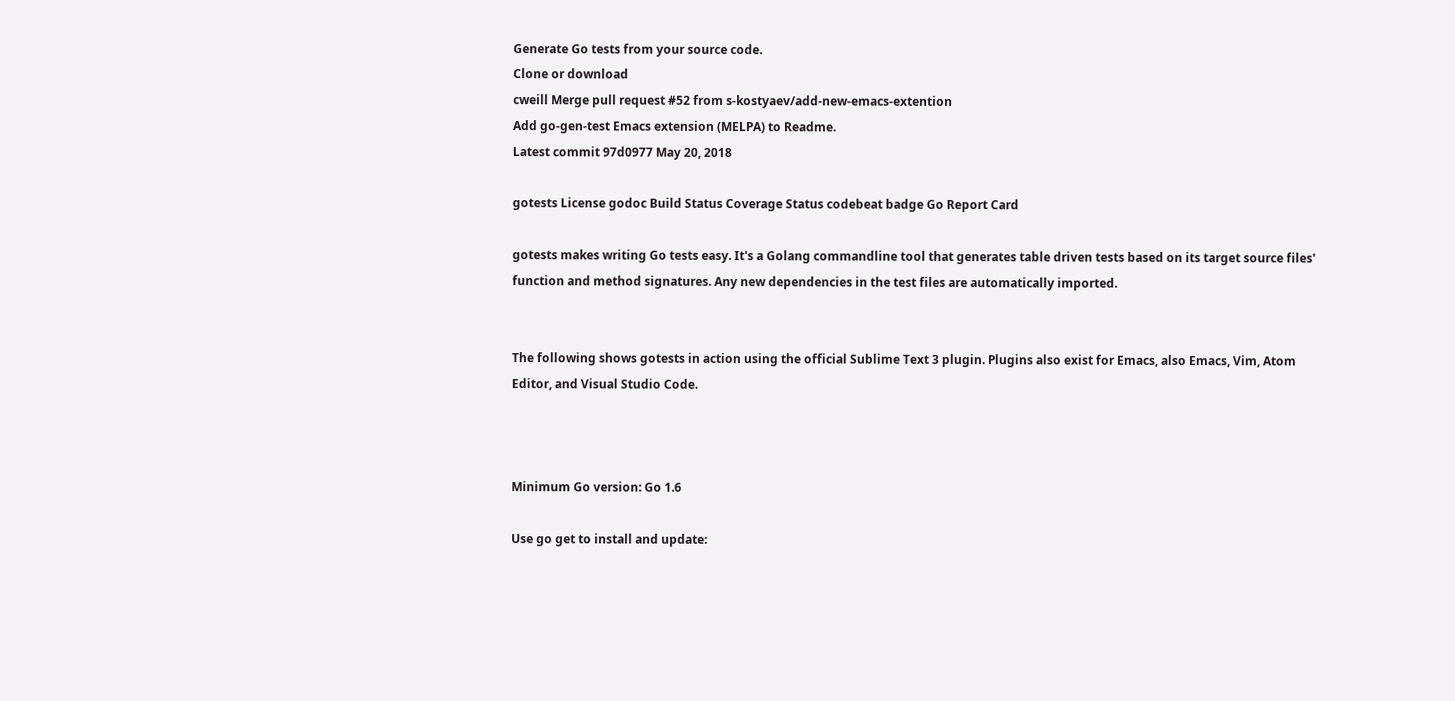Generate Go tests from your source code.
Clone or download
cweill Merge pull request #52 from s-kostyaev/add-new-emacs-extention
Add go-gen-test Emacs extension (MELPA) to Readme.
Latest commit 97d0977 May 20, 2018

gotests License godoc Build Status Coverage Status codebeat badge Go Report Card

gotests makes writing Go tests easy. It's a Golang commandline tool that generates table driven tests based on its target source files' function and method signatures. Any new dependencies in the test files are automatically imported.


The following shows gotests in action using the official Sublime Text 3 plugin. Plugins also exist for Emacs, also Emacs, Vim, Atom Editor, and Visual Studio Code.



Minimum Go version: Go 1.6

Use go get to install and update: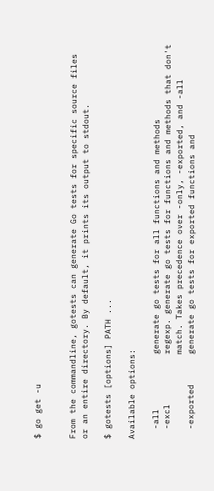$ go get -u


From the commandline, gotests can generate Go tests for specific source files or an entire directory. By default, it prints its output to stdout.

$ gotests [options] PATH ...

Available options:

  -all           generate go tests for all functions and methods
  -excl          regexp. generate go tests for functions and methods that don't
                 match. Takes precedence over -only, -exported, and -all
  -exported      generate go tests for exported functions and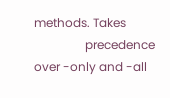methods. Takes
                 precedence over -only and -all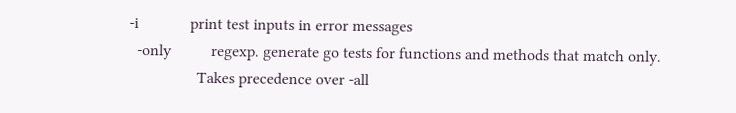-i             print test inputs in error messages
  -only          regexp. generate go tests for functions and methods that match only.
                 Takes precedence over -all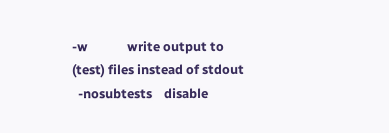-w             write output to (test) files instead of stdout
  -nosubtests    disable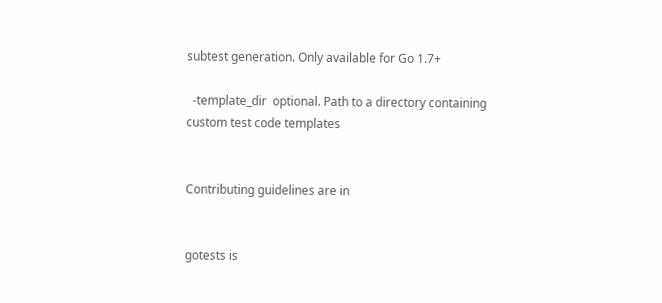subtest generation. Only available for Go 1.7+

  -template_dir  optional. Path to a directory containing custom test code templates


Contributing guidelines are in


gotests is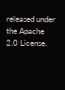released under the Apache 2.0 License.